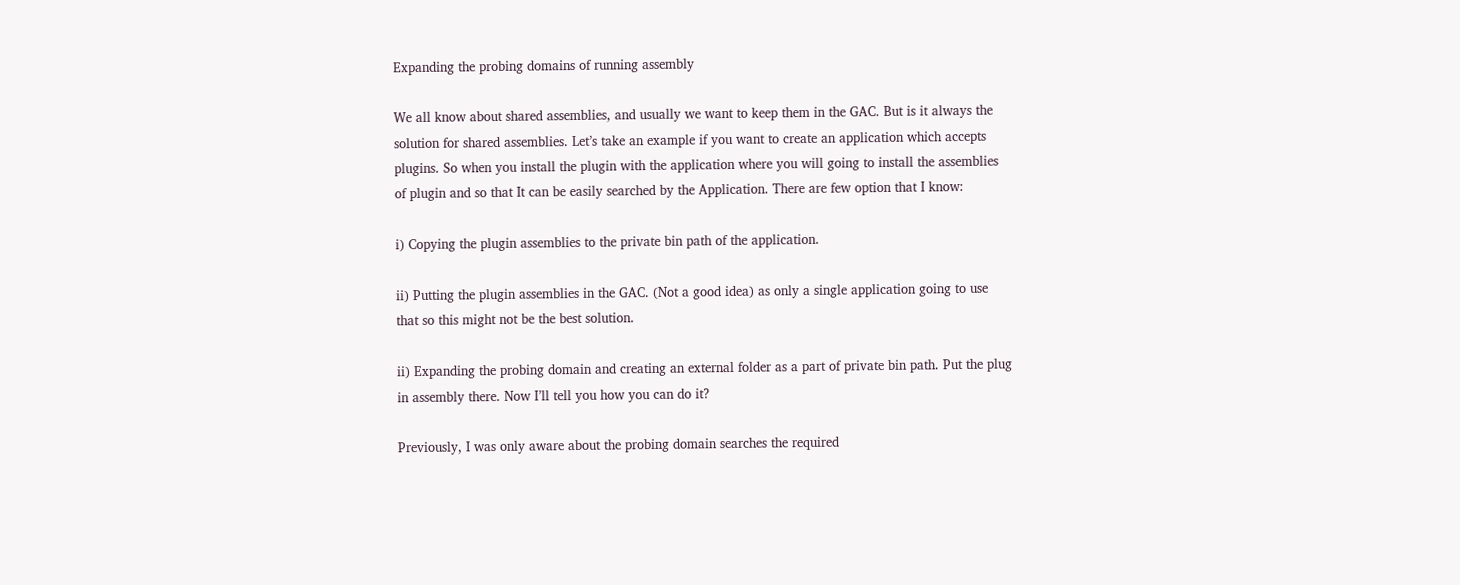Expanding the probing domains of running assembly

We all know about shared assemblies, and usually we want to keep them in the GAC. But is it always the solution for shared assemblies. Let’s take an example if you want to create an application which accepts plugins. So when you install the plugin with the application where you will going to install the assemblies of plugin and so that It can be easily searched by the Application. There are few option that I know:

i) Copying the plugin assemblies to the private bin path of the application.

ii) Putting the plugin assemblies in the GAC. (Not a good idea) as only a single application going to use that so this might not be the best solution.

ii) Expanding the probing domain and creating an external folder as a part of private bin path. Put the plug in assembly there. Now I’ll tell you how you can do it?

Previously, I was only aware about the probing domain searches the required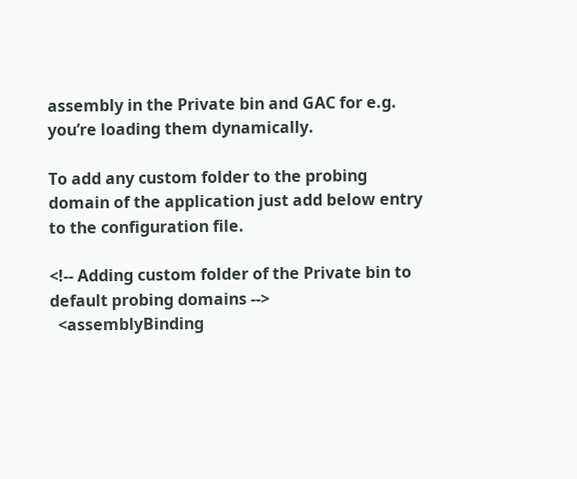assembly in the Private bin and GAC for e.g. you’re loading them dynamically.

To add any custom folder to the probing domain of the application just add below entry to the configuration file.

<!-- Adding custom folder of the Private bin to default probing domains -->
  <assemblyBinding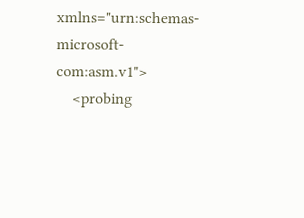xmlns="urn:schemas-microsoft-com:asm.v1">
    <probing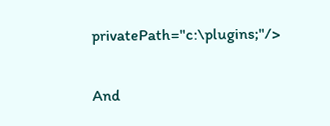privatePath="c:\plugins;"/>

And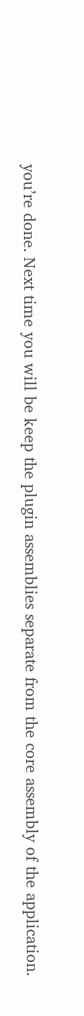you’re done. Next time you will be keep the plugin assemblies separate from the core assembly of the application.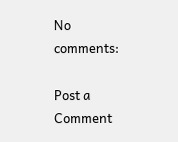No comments:

Post a Comment